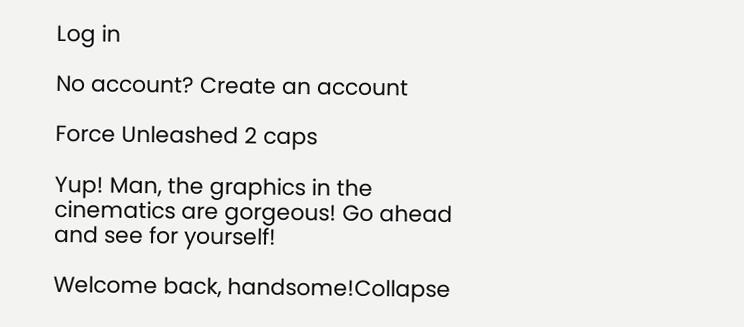Log in

No account? Create an account

Force Unleashed 2 caps

Yup! Man, the graphics in the cinematics are gorgeous! Go ahead and see for yourself!

Welcome back, handsome!Collapse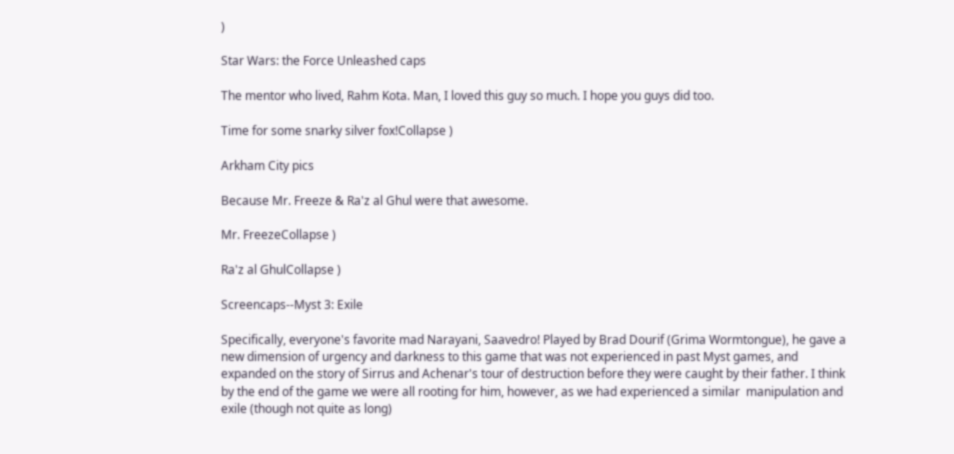)

Star Wars: the Force Unleashed caps

The mentor who lived, Rahm Kota. Man, I loved this guy so much. I hope you guys did too.

Time for some snarky silver fox!Collapse )

Arkham City pics

Because Mr. Freeze & Ra'z al Ghul were that awesome.

Mr. FreezeCollapse )

Ra'z al GhulCollapse )

Screencaps--Myst 3: Exile

Specifically, everyone's favorite mad Narayani, Saavedro! Played by Brad Dourif (Grima Wormtongue), he gave a new dimension of urgency and darkness to this game that was not experienced in past Myst games, and expanded on the story of Sirrus and Achenar's tour of destruction before they were caught by their father. I think by the end of the game we were all rooting for him, however, as we had experienced a similar  manipulation and exile (though not quite as long)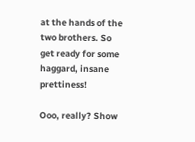at the hands of the two brothers. So get ready for some haggard, insane prettiness!

Ooo, really? Show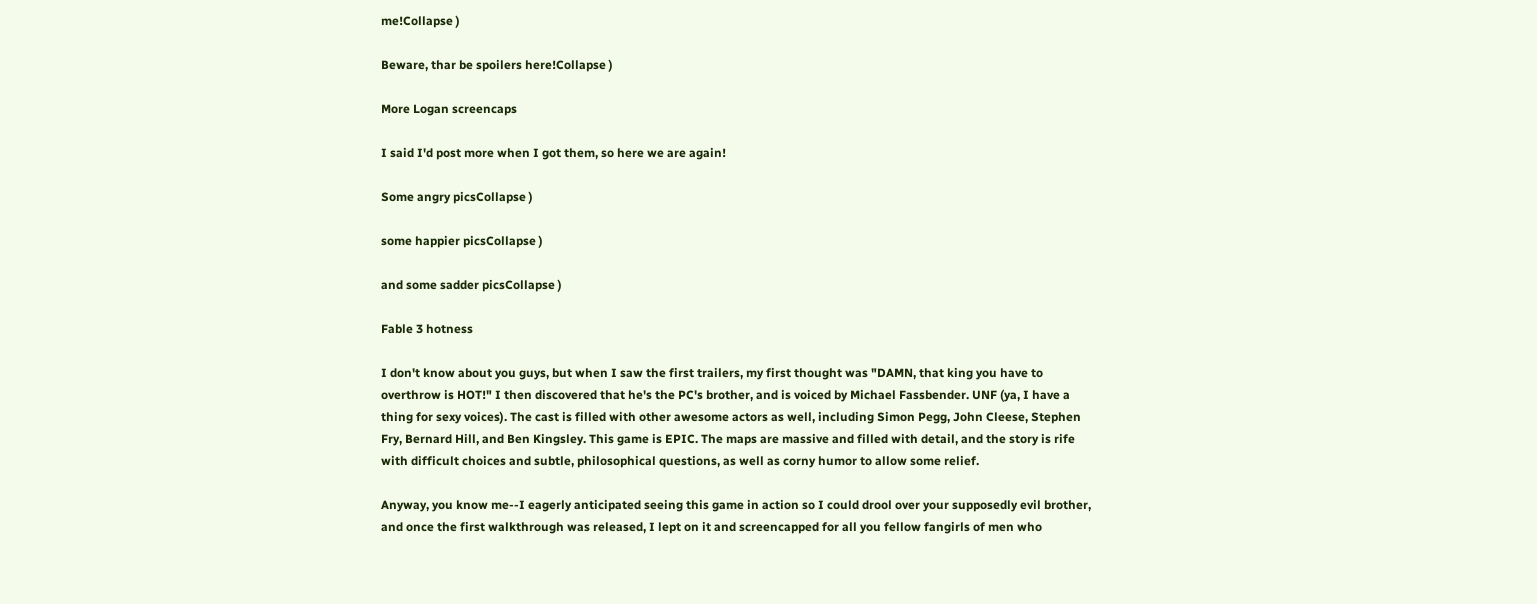me!Collapse )

Beware, thar be spoilers here!Collapse )

More Logan screencaps

I said I'd post more when I got them, so here we are again!

Some angry picsCollapse )

some happier picsCollapse )

and some sadder picsCollapse )

Fable 3 hotness

I don't know about you guys, but when I saw the first trailers, my first thought was "DAMN, that king you have to overthrow is HOT!" I then discovered that he's the PC's brother, and is voiced by Michael Fassbender. UNF (ya, I have a thing for sexy voices). The cast is filled with other awesome actors as well, including Simon Pegg, John Cleese, Stephen Fry, Bernard Hill, and Ben Kingsley. This game is EPIC. The maps are massive and filled with detail, and the story is rife with difficult choices and subtle, philosophical questions, as well as corny humor to allow some relief.

Anyway, you know me--I eagerly anticipated seeing this game in action so I could drool over your supposedly evil brother, and once the first walkthrough was released, I lept on it and screencapped for all you fellow fangirls of men who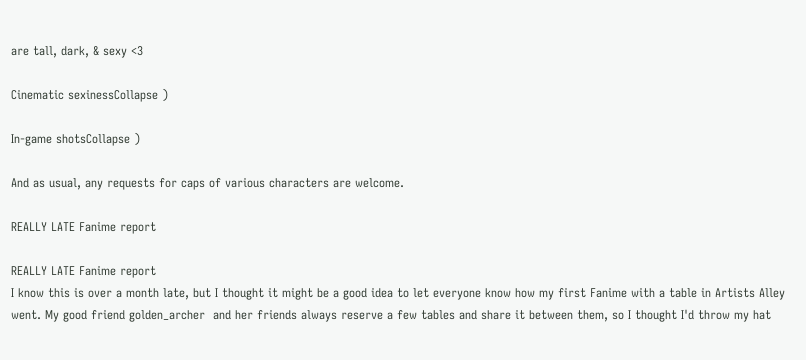are tall, dark, & sexy <3

Cinematic sexinessCollapse )

In-game shotsCollapse )

And as usual, any requests for caps of various characters are welcome.

REALLY LATE Fanime report

REALLY LATE Fanime report
I know this is over a month late, but I thought it might be a good idea to let everyone know how my first Fanime with a table in Artists Alley went. My good friend golden_archer  and her friends always reserve a few tables and share it between them, so I thought I'd throw my hat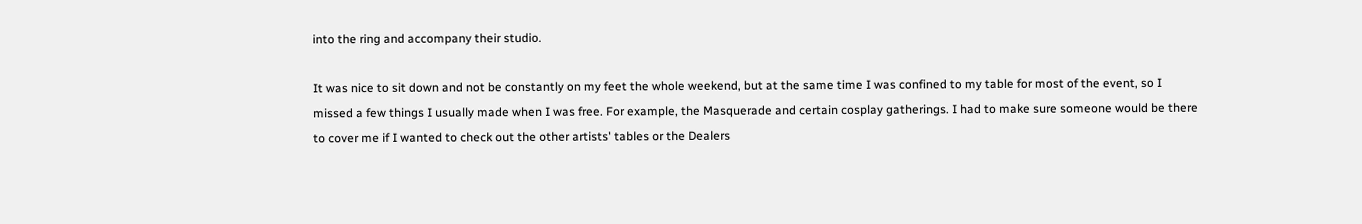into the ring and accompany their studio.

It was nice to sit down and not be constantly on my feet the whole weekend, but at the same time I was confined to my table for most of the event, so I missed a few things I usually made when I was free. For example, the Masquerade and certain cosplay gatherings. I had to make sure someone would be there to cover me if I wanted to check out the other artists' tables or the Dealers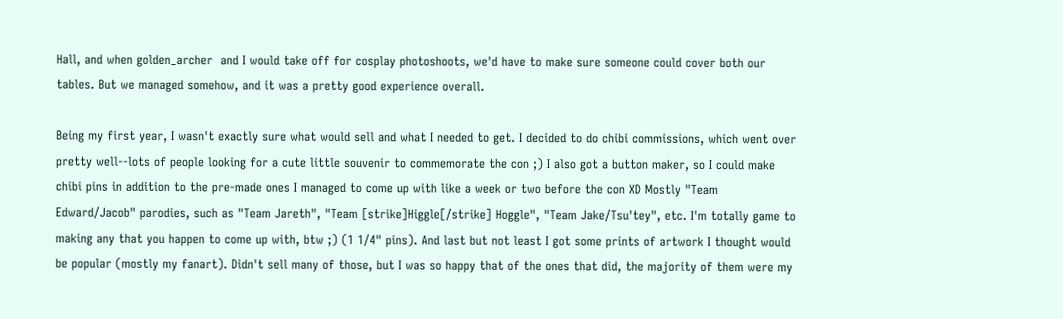Hall, and when golden_archer  and I would take off for cosplay photoshoots, we'd have to make sure someone could cover both our tables. But we managed somehow, and it was a pretty good experience overall.

Being my first year, I wasn't exactly sure what would sell and what I needed to get. I decided to do chibi commissions, which went over pretty well--lots of people looking for a cute little souvenir to commemorate the con ;) I also got a button maker, so I could make chibi pins in addition to the pre-made ones I managed to come up with like a week or two before the con XD Mostly "Team Edward/Jacob" parodies, such as "Team Jareth", "Team [strike]Higgle[/strike] Hoggle", "Team Jake/Tsu'tey", etc. I'm totally game to making any that you happen to come up with, btw ;) (1 1/4" pins). And last but not least I got some prints of artwork I thought would be popular (mostly my fanart). Didn't sell many of those, but I was so happy that of the ones that did, the majority of them were my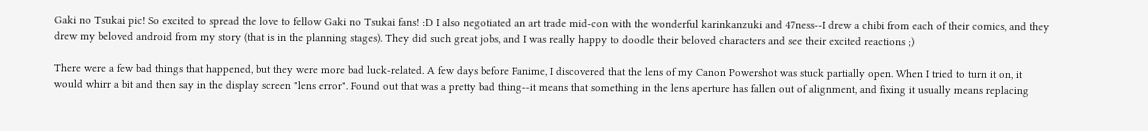Gaki no Tsukai pic! So excited to spread the love to fellow Gaki no Tsukai fans! :D I also negotiated an art trade mid-con with the wonderful karinkanzuki and 47ness--I drew a chibi from each of their comics, and they drew my beloved android from my story (that is in the planning stages). They did such great jobs, and I was really happy to doodle their beloved characters and see their excited reactions ;)

There were a few bad things that happened, but they were more bad luck-related. A few days before Fanime, I discovered that the lens of my Canon Powershot was stuck partially open. When I tried to turn it on, it would whirr a bit and then say in the display screen "lens error". Found out that was a pretty bad thing--it means that something in the lens aperture has fallen out of alignment, and fixing it usually means replacing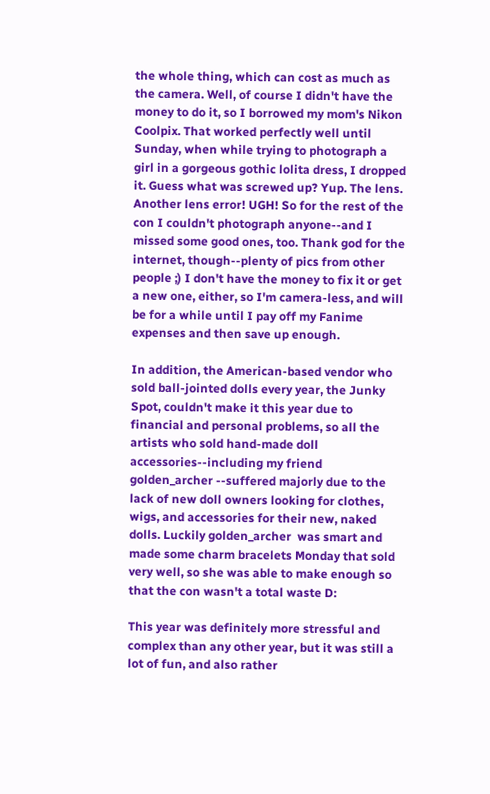the whole thing, which can cost as much as the camera. Well, of course I didn't have the money to do it, so I borrowed my mom's Nikon Coolpix. That worked perfectly well until Sunday, when while trying to photograph a girl in a gorgeous gothic lolita dress, I dropped it. Guess what was screwed up? Yup. The lens. Another lens error! UGH! So for the rest of the con I couldn't photograph anyone--and I missed some good ones, too. Thank god for the internet, though--plenty of pics from other people ;) I don't have the money to fix it or get a new one, either, so I'm camera-less, and will be for a while until I pay off my Fanime expenses and then save up enough.

In addition, the American-based vendor who sold ball-jointed dolls every year, the Junky Spot, couldn't make it this year due to financial and personal problems, so all the artists who sold hand-made doll accessories--including my friend golden_archer --suffered majorly due to the lack of new doll owners looking for clothes, wigs, and accessories for their new, naked dolls. Luckily golden_archer  was smart and made some charm bracelets Monday that sold very well, so she was able to make enough so that the con wasn't a total waste D:

This year was definitely more stressful and complex than any other year, but it was still a lot of fun, and also rather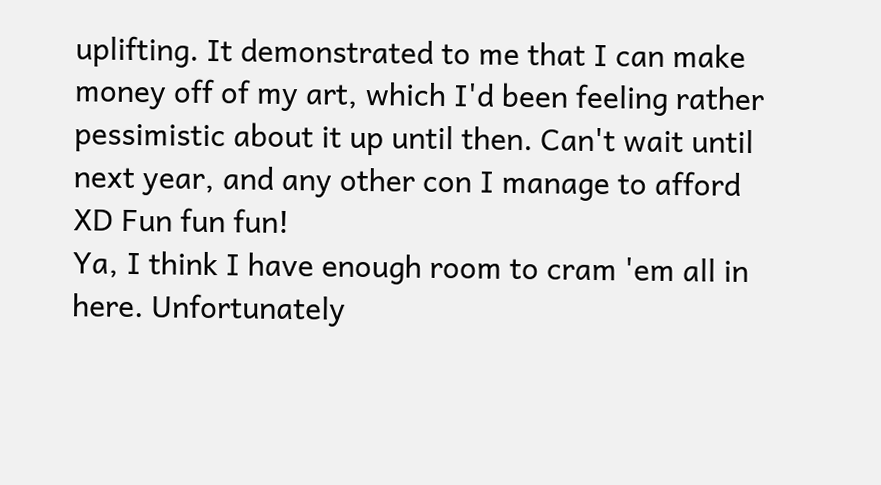uplifting. It demonstrated to me that I can make money off of my art, which I'd been feeling rather pessimistic about it up until then. Can't wait until next year, and any other con I manage to afford XD Fun fun fun!
Ya, I think I have enough room to cram 'em all in here. Unfortunately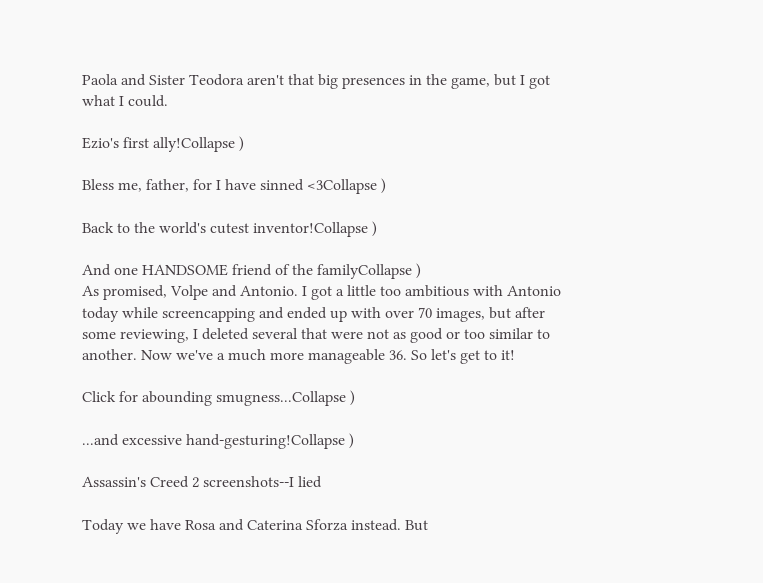Paola and Sister Teodora aren't that big presences in the game, but I got what I could.

Ezio's first ally!Collapse )

Bless me, father, for I have sinned <3Collapse )

Back to the world's cutest inventor!Collapse )

And one HANDSOME friend of the familyCollapse )
As promised, Volpe and Antonio. I got a little too ambitious with Antonio today while screencapping and ended up with over 70 images, but after some reviewing, I deleted several that were not as good or too similar to another. Now we've a much more manageable 36. So let's get to it!

Click for abounding smugness...Collapse )

...and excessive hand-gesturing!Collapse )

Assassin's Creed 2 screenshots--I lied

Today we have Rosa and Caterina Sforza instead. But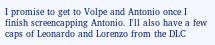I promise to get to Volpe and Antonio once I finish screencapping Antonio. I'll also have a few caps of Leonardo and Lorenzo from the DLC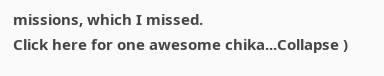missions, which I missed.
Click here for one awesome chika...Collapse )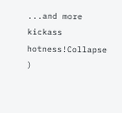...and more kickass hotness!Collapse )